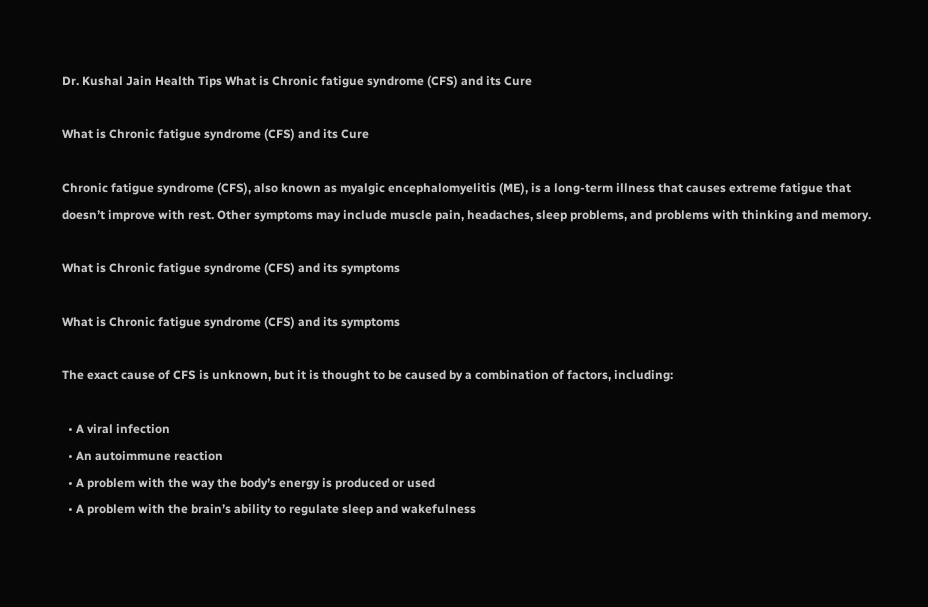Dr. Kushal Jain Health Tips What is Chronic fatigue syndrome (CFS) and its Cure

What is Chronic fatigue syndrome (CFS) and its Cure

Chronic fatigue syndrome (CFS), also known as myalgic encephalomyelitis (ME), is a long-term illness that causes extreme fatigue that doesn’t improve with rest. Other symptoms may include muscle pain, headaches, sleep problems, and problems with thinking and memory.

What is Chronic fatigue syndrome (CFS) and its symptoms

What is Chronic fatigue syndrome (CFS) and its symptoms

The exact cause of CFS is unknown, but it is thought to be caused by a combination of factors, including:

  • A viral infection
  • An autoimmune reaction
  • A problem with the way the body’s energy is produced or used
  • A problem with the brain’s ability to regulate sleep and wakefulness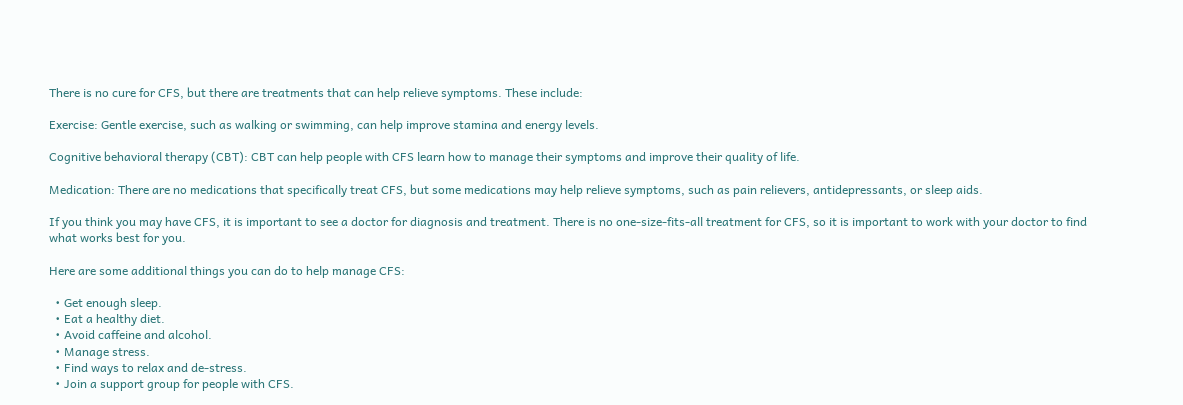There is no cure for CFS, but there are treatments that can help relieve symptoms. These include:

Exercise: Gentle exercise, such as walking or swimming, can help improve stamina and energy levels.

Cognitive behavioral therapy (CBT): CBT can help people with CFS learn how to manage their symptoms and improve their quality of life.

Medication: There are no medications that specifically treat CFS, but some medications may help relieve symptoms, such as pain relievers, antidepressants, or sleep aids.

If you think you may have CFS, it is important to see a doctor for diagnosis and treatment. There is no one-size-fits-all treatment for CFS, so it is important to work with your doctor to find what works best for you.

Here are some additional things you can do to help manage CFS:

  • Get enough sleep.
  • Eat a healthy diet.
  • Avoid caffeine and alcohol.
  • Manage stress.
  • Find ways to relax and de-stress.
  • Join a support group for people with CFS.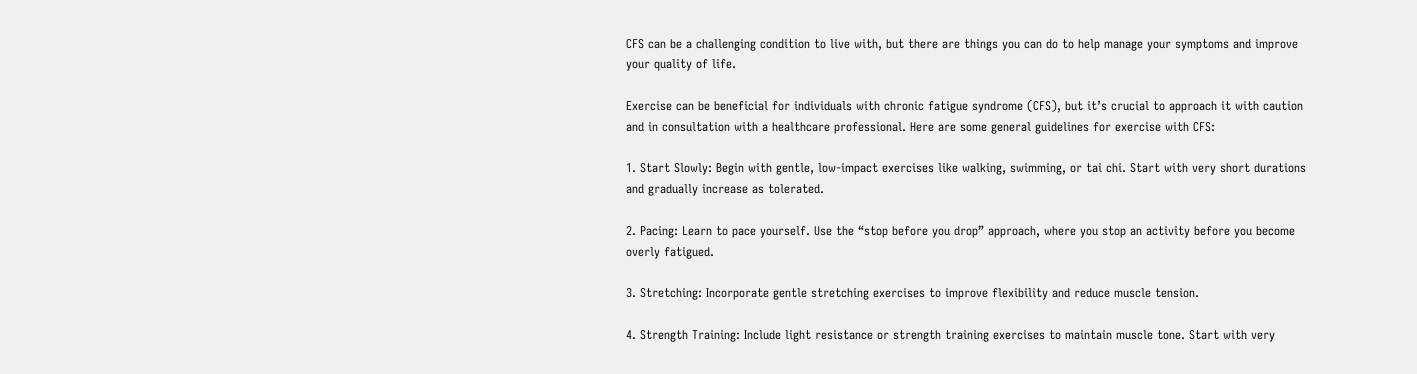CFS can be a challenging condition to live with, but there are things you can do to help manage your symptoms and improve your quality of life.

Exercise can be beneficial for individuals with chronic fatigue syndrome (CFS), but it’s crucial to approach it with caution and in consultation with a healthcare professional. Here are some general guidelines for exercise with CFS:

1. Start Slowly: Begin with gentle, low-impact exercises like walking, swimming, or tai chi. Start with very short durations and gradually increase as tolerated.

2. Pacing: Learn to pace yourself. Use the “stop before you drop” approach, where you stop an activity before you become overly fatigued.

3. Stretching: Incorporate gentle stretching exercises to improve flexibility and reduce muscle tension.

4. Strength Training: Include light resistance or strength training exercises to maintain muscle tone. Start with very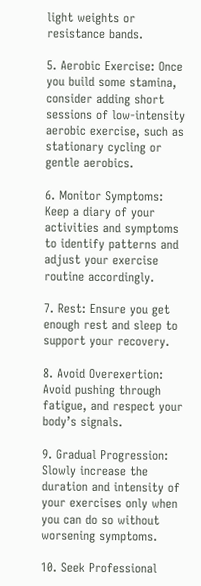light weights or resistance bands.

5. Aerobic Exercise: Once you build some stamina, consider adding short sessions of low-intensity aerobic exercise, such as stationary cycling or gentle aerobics.

6. Monitor Symptoms: Keep a diary of your activities and symptoms to identify patterns and adjust your exercise routine accordingly.

7. Rest: Ensure you get enough rest and sleep to support your recovery.

8. Avoid Overexertion: Avoid pushing through fatigue, and respect your body’s signals.

9. Gradual Progression: Slowly increase the duration and intensity of your exercises only when you can do so without worsening symptoms.

10. Seek Professional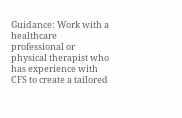Guidance: Work with a healthcare professional or physical therapist who has experience with CFS to create a tailored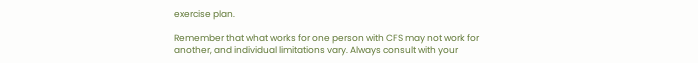exercise plan.

Remember that what works for one person with CFS may not work for another, and individual limitations vary. Always consult with your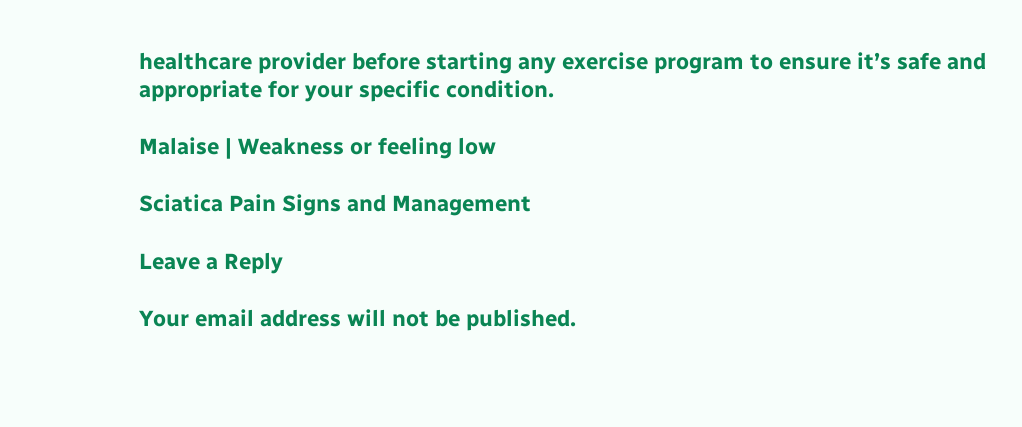healthcare provider before starting any exercise program to ensure it’s safe and appropriate for your specific condition.

Malaise | Weakness or feeling low

Sciatica Pain Signs and Management

Leave a Reply

Your email address will not be published.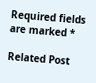Required fields are marked *

Related Post